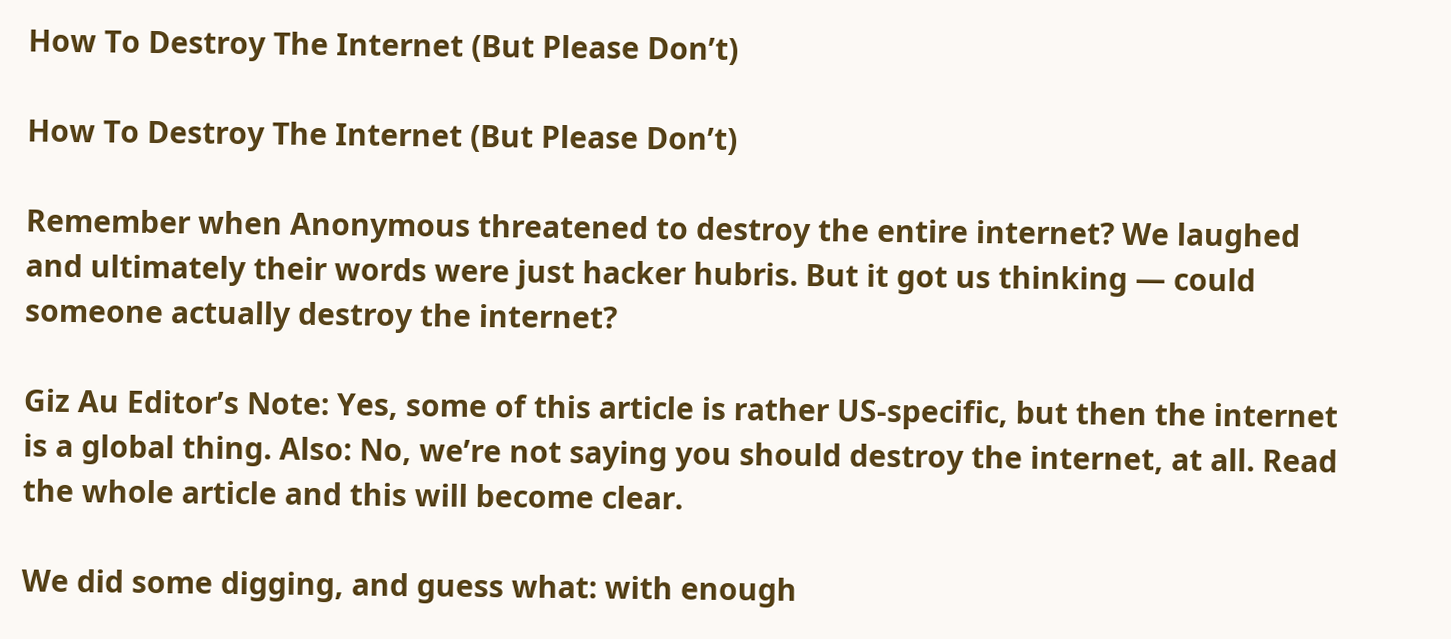How To Destroy The Internet (But Please Don’t)

How To Destroy The Internet (But Please Don’t)

Remember when Anonymous threatened to destroy the entire internet? We laughed and ultimately their words were just hacker hubris. But it got us thinking — could someone actually destroy the internet?

Giz Au Editor’s Note: Yes, some of this article is rather US-specific, but then the internet is a global thing. Also: No, we’re not saying you should destroy the internet, at all. Read the whole article and this will become clear.

We did some digging, and guess what: with enough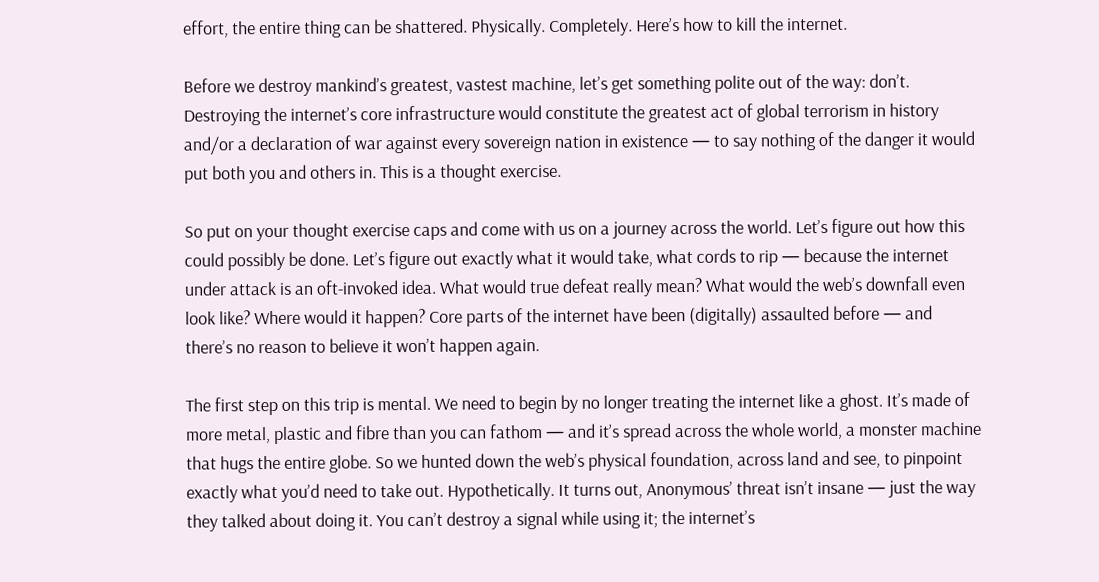effort, the entire thing can be shattered. Physically. Completely. Here’s how to kill the internet.

Before we destroy mankind’s greatest, vastest machine, let’s get something polite out of the way: don’t. Destroying the internet’s core infrastructure would constitute the greatest act of global terrorism in history and/or a declaration of war against every sovereign nation in existence — to say nothing of the danger it would put both you and others in. This is a thought exercise.

So put on your thought exercise caps and come with us on a journey across the world. Let’s figure out how this could possibly be done. Let’s figure out exactly what it would take, what cords to rip — because the internet under attack is an oft-invoked idea. What would true defeat really mean? What would the web’s downfall even look like? Where would it happen? Core parts of the internet have been (digitally) assaulted before — and there’s no reason to believe it won’t happen again.

The first step on this trip is mental. We need to begin by no longer treating the internet like a ghost. It’s made of more metal, plastic and fibre than you can fathom — and it’s spread across the whole world, a monster machine that hugs the entire globe. So we hunted down the web’s physical foundation, across land and see, to pinpoint exactly what you’d need to take out. Hypothetically. It turns out, Anonymous’ threat isn’t insane — just the way they talked about doing it. You can’t destroy a signal while using it; the internet’s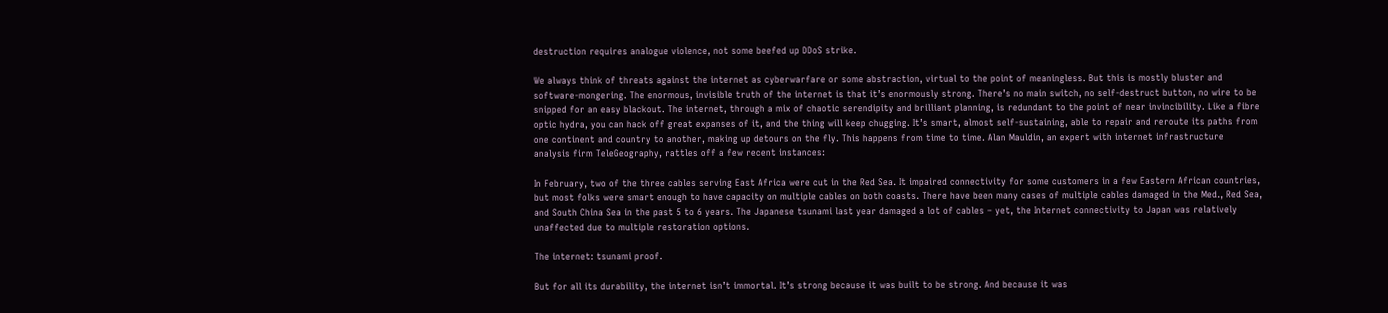destruction requires analogue violence, not some beefed up DDoS strike.

We always think of threats against the internet as cyberwarfare or some abstraction, virtual to the point of meaningless. But this is mostly bluster and software-mongering. The enormous, invisible truth of the internet is that it’s enormously strong. There’s no main switch, no self-destruct button, no wire to be snipped for an easy blackout. The internet, through a mix of chaotic serendipity and brilliant planning, is redundant to the point of near invincibility. Like a fibre optic hydra, you can hack off great expanses of it, and the thing will keep chugging. It’s smart, almost self-sustaining, able to repair and reroute its paths from one continent and country to another, making up detours on the fly. This happens from time to time. Alan Mauldin, an expert with internet infrastructure analysis firm TeleGeography, rattles off a few recent instances:

In February, two of the three cables serving East Africa were cut in the Red Sea. It impaired connectivity for some customers in a few Eastern African countries, but most folks were smart enough to have capacity on multiple cables on both coasts. There have been many cases of multiple cables damaged in the Med., Red Sea, and South China Sea in the past 5 to 6 years. The Japanese tsunami last year damaged a lot of cables – yet, the Internet connectivity to Japan was relatively unaffected due to multiple restoration options.

The internet: tsunami proof.

But for all its durability, the internet isn’t immortal. It’s strong because it was built to be strong. And because it was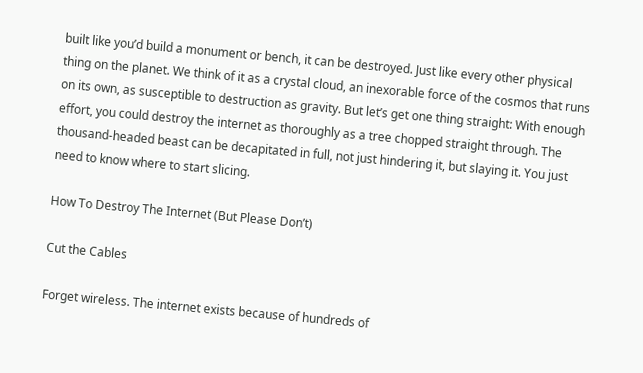built like you’d build a monument or bench, it can be destroyed. Just like every other physical thing on the planet. We think of it as a crystal cloud, an inexorable force of the cosmos that runs on its own, as susceptible to destruction as gravity. But let’s get one thing straight: With enough effort, you could destroy the internet as thoroughly as a tree chopped straight through. The thousand-headed beast can be decapitated in full, not just hindering it, but slaying it. You just need to know where to start slicing.

How To Destroy The Internet (But Please Don’t)

Cut the Cables

Forget wireless. The internet exists because of hundreds of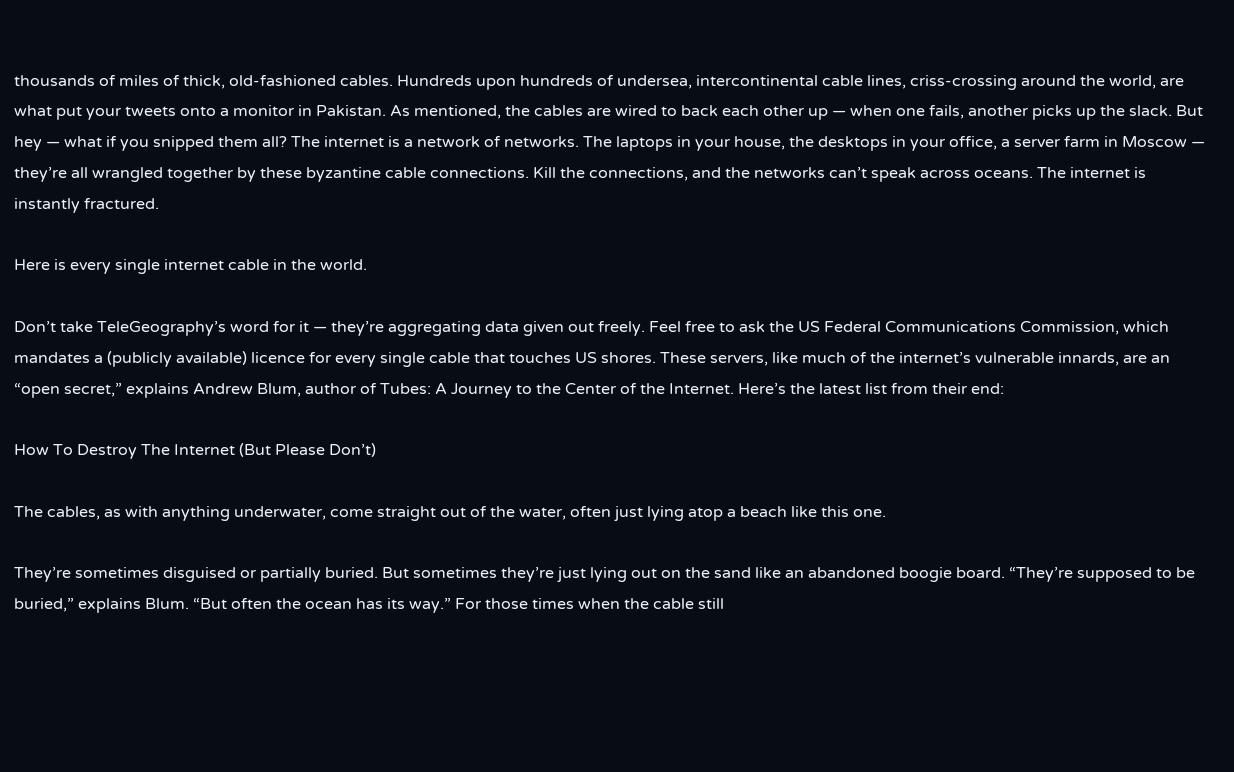thousands of miles of thick, old-fashioned cables. Hundreds upon hundreds of undersea, intercontinental cable lines, criss-crossing around the world, are what put your tweets onto a monitor in Pakistan. As mentioned, the cables are wired to back each other up — when one fails, another picks up the slack. But hey — what if you snipped them all? The internet is a network of networks. The laptops in your house, the desktops in your office, a server farm in Moscow — they’re all wrangled together by these byzantine cable connections. Kill the connections, and the networks can’t speak across oceans. The internet is instantly fractured.

Here is every single internet cable in the world.

Don’t take TeleGeography’s word for it — they’re aggregating data given out freely. Feel free to ask the US Federal Communications Commission, which mandates a (publicly available) licence for every single cable that touches US shores. These servers, like much of the internet’s vulnerable innards, are an “open secret,” explains Andrew Blum, author of Tubes: A Journey to the Center of the Internet. Here’s the latest list from their end:

How To Destroy The Internet (But Please Don’t)

The cables, as with anything underwater, come straight out of the water, often just lying atop a beach like this one.

They’re sometimes disguised or partially buried. But sometimes they’re just lying out on the sand like an abandoned boogie board. “They’re supposed to be buried,” explains Blum. “But often the ocean has its way.” For those times when the cable still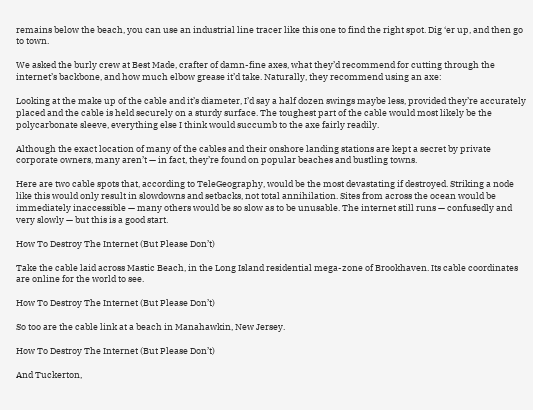remains below the beach, you can use an industrial line tracer like this one to find the right spot. Dig ‘er up, and then go to town.

We asked the burly crew at Best Made, crafter of damn-fine axes, what they’d recommend for cutting through the internet’s backbone, and how much elbow grease it’d take. Naturally, they recommend using an axe:

Looking at the make up of the cable and it’s diameter, I’d say a half dozen swings maybe less, provided they’re accurately placed and the cable is held securely on a sturdy surface. The toughest part of the cable would most likely be the polycarbonate sleeve, everything else I think would succumb to the axe fairly readily.

Although the exact location of many of the cables and their onshore landing stations are kept a secret by private corporate owners, many aren’t — in fact, they’re found on popular beaches and bustling towns.

Here are two cable spots that, according to TeleGeography, would be the most devastating if destroyed. Striking a node like this would only result in slowdowns and setbacks, not total annihilation. Sites from across the ocean would be immediately inaccessible — many others would be so slow as to be unusable. The internet still runs — confusedly and very slowly — but this is a good start.

How To Destroy The Internet (But Please Don’t)

Take the cable laid across Mastic Beach, in the Long Island residential mega-zone of Brookhaven. Its cable coordinates are online for the world to see.

How To Destroy The Internet (But Please Don’t)

So too are the cable link at a beach in Manahawkin, New Jersey.

How To Destroy The Internet (But Please Don’t)

And Tuckerton,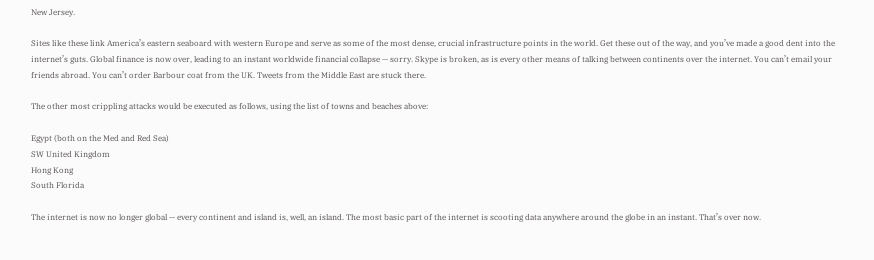New Jersey.

Sites like these link America’s eastern seaboard with western Europe and serve as some of the most dense, crucial infrastructure points in the world. Get these out of the way, and you’ve made a good dent into the internet’s guts. Global finance is now over, leading to an instant worldwide financial collapse — sorry. Skype is broken, as is every other means of talking between continents over the internet. You can’t email your friends abroad. You can’t order Barbour coat from the UK. Tweets from the Middle East are stuck there.

The other most crippling attacks would be executed as follows, using the list of towns and beaches above:

Egypt (both on the Med and Red Sea)
SW United Kingdom
Hong Kong
South Florida

The internet is now no longer global — every continent and island is, well, an island. The most basic part of the internet is scooting data anywhere around the globe in an instant. That’s over now.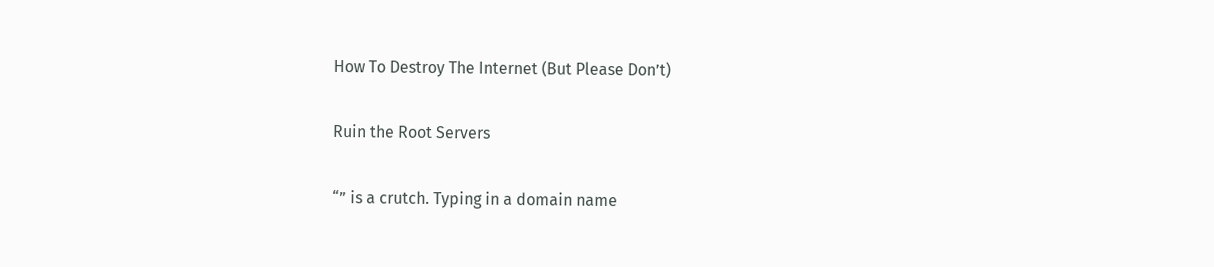How To Destroy The Internet (But Please Don’t)

Ruin the Root Servers

“” is a crutch. Typing in a domain name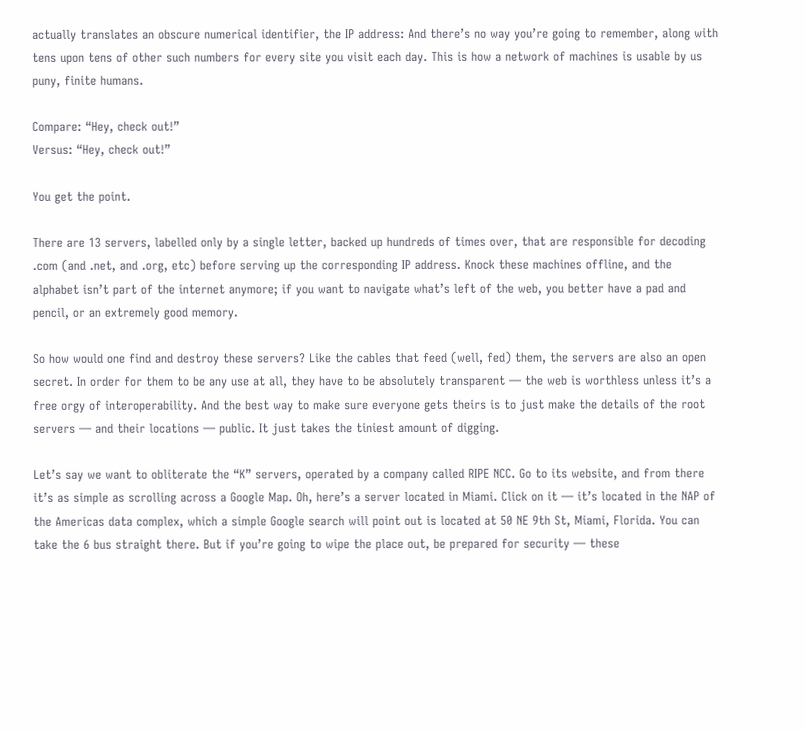actually translates an obscure numerical identifier, the IP address: And there’s no way you’re going to remember, along with tens upon tens of other such numbers for every site you visit each day. This is how a network of machines is usable by us puny, finite humans.

Compare: “Hey, check out!”
Versus: “Hey, check out!”

You get the point.

There are 13 servers, labelled only by a single letter, backed up hundreds of times over, that are responsible for decoding .com (and .net, and .org, etc) before serving up the corresponding IP address. Knock these machines offline, and the alphabet isn’t part of the internet anymore; if you want to navigate what’s left of the web, you better have a pad and pencil, or an extremely good memory.

So how would one find and destroy these servers? Like the cables that feed (well, fed) them, the servers are also an open secret. In order for them to be any use at all, they have to be absolutely transparent — the web is worthless unless it’s a free orgy of interoperability. And the best way to make sure everyone gets theirs is to just make the details of the root servers — and their locations — public. It just takes the tiniest amount of digging.

Let’s say we want to obliterate the “K” servers, operated by a company called RIPE NCC. Go to its website, and from there it’s as simple as scrolling across a Google Map. Oh, here’s a server located in Miami. Click on it — it’s located in the NAP of the Americas data complex, which a simple Google search will point out is located at 50 NE 9th St, Miami, Florida. You can take the 6 bus straight there. But if you’re going to wipe the place out, be prepared for security — these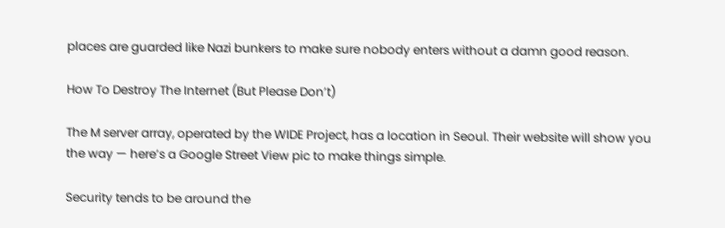places are guarded like Nazi bunkers to make sure nobody enters without a damn good reason.

How To Destroy The Internet (But Please Don’t)

The M server array, operated by the WIDE Project, has a location in Seoul. Their website will show you the way — here’s a Google Street View pic to make things simple.

Security tends to be around the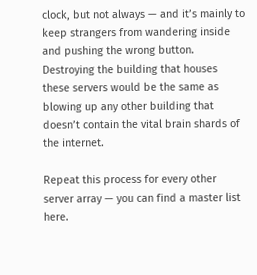clock, but not always — and it’s mainly to keep strangers from wandering inside and pushing the wrong button. Destroying the building that houses these servers would be the same as blowing up any other building that doesn’t contain the vital brain shards of the internet.

Repeat this process for every other server array — you can find a master list here.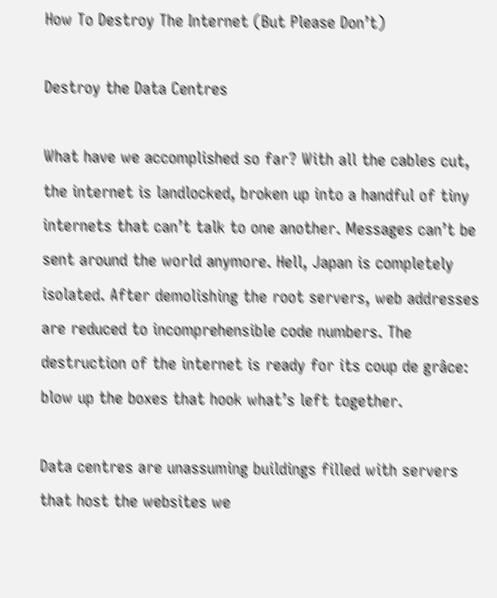How To Destroy The Internet (But Please Don’t)

Destroy the Data Centres

What have we accomplished so far? With all the cables cut, the internet is landlocked, broken up into a handful of tiny internets that can’t talk to one another. Messages can’t be sent around the world anymore. Hell, Japan is completely isolated. After demolishing the root servers, web addresses are reduced to incomprehensible code numbers. The destruction of the internet is ready for its coup de grâce: blow up the boxes that hook what’s left together.

Data centres are unassuming buildings filled with servers that host the websites we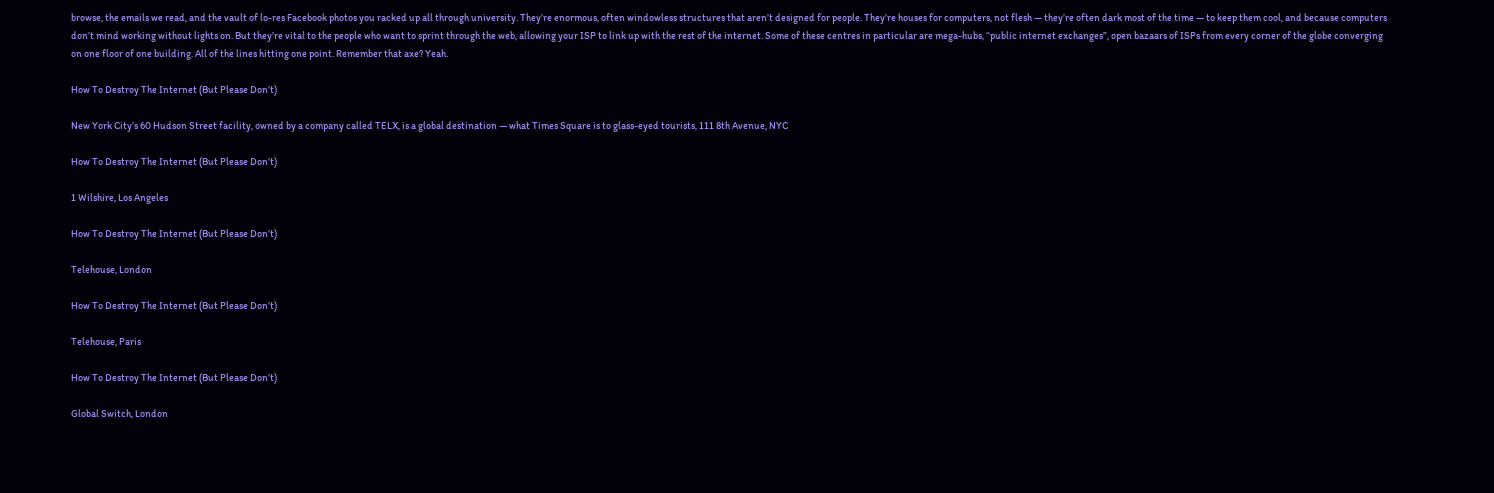browse, the emails we read, and the vault of lo-res Facebook photos you racked up all through university. They’re enormous, often windowless structures that aren’t designed for people. They’re houses for computers, not flesh — they’re often dark most of the time — to keep them cool, and because computers don’t mind working without lights on. But they’re vital to the people who want to sprint through the web, allowing your ISP to link up with the rest of the internet. Some of these centres in particular are mega-hubs, “public internet exchanges”, open bazaars of ISPs from every corner of the globe converging on one floor of one building. All of the lines hitting one point. Remember that axe? Yeah.

How To Destroy The Internet (But Please Don’t)

New York City’s 60 Hudson Street facility, owned by a company called TELX, is a global destination — what Times Square is to glass-eyed tourists, 111 8th Avenue, NYC

How To Destroy The Internet (But Please Don’t)

1 Wilshire, Los Angeles

How To Destroy The Internet (But Please Don’t)

Telehouse, London

How To Destroy The Internet (But Please Don’t)

Telehouse, Paris

How To Destroy The Internet (But Please Don’t)

Global Switch, London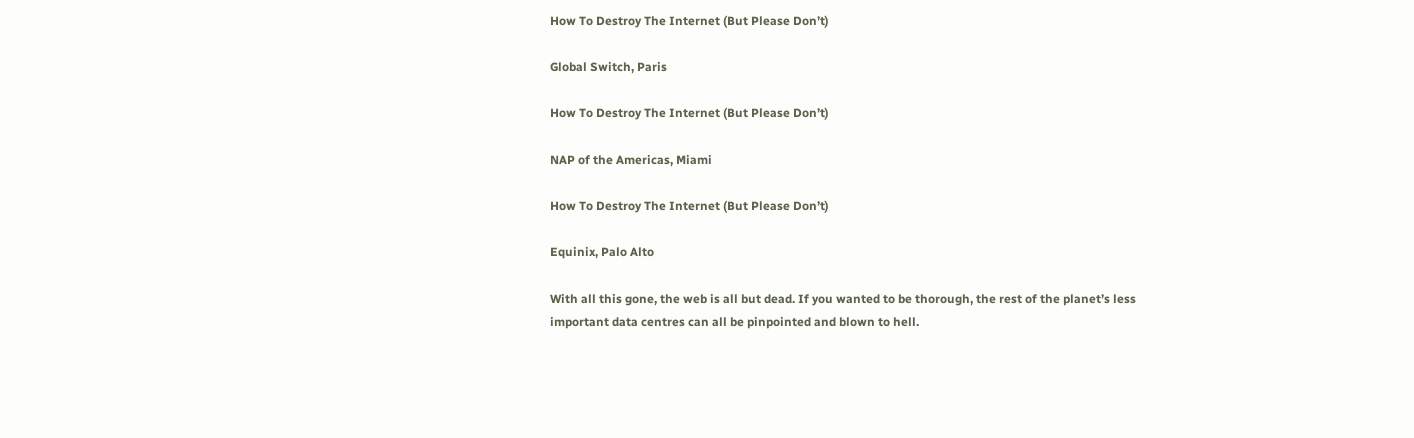How To Destroy The Internet (But Please Don’t)

Global Switch, Paris

How To Destroy The Internet (But Please Don’t)

NAP of the Americas, Miami

How To Destroy The Internet (But Please Don’t)

Equinix, Palo Alto

With all this gone, the web is all but dead. If you wanted to be thorough, the rest of the planet’s less important data centres can all be pinpointed and blown to hell.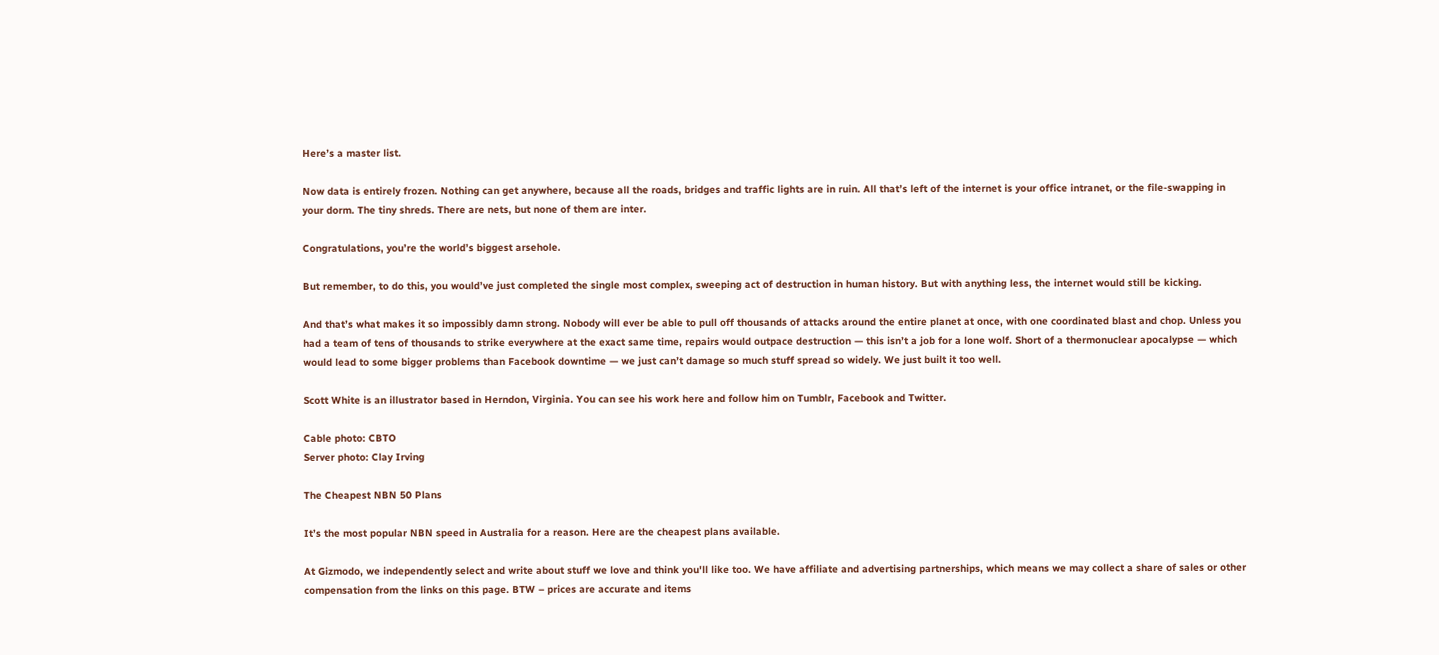Here’s a master list.

Now data is entirely frozen. Nothing can get anywhere, because all the roads, bridges and traffic lights are in ruin. All that’s left of the internet is your office intranet, or the file-swapping in your dorm. The tiny shreds. There are nets, but none of them are inter.

Congratulations, you’re the world’s biggest arsehole.

But remember, to do this, you would’ve just completed the single most complex, sweeping act of destruction in human history. But with anything less, the internet would still be kicking.

And that’s what makes it so impossibly damn strong. Nobody will ever be able to pull off thousands of attacks around the entire planet at once, with one coordinated blast and chop. Unless you had a team of tens of thousands to strike everywhere at the exact same time, repairs would outpace destruction — this isn’t a job for a lone wolf. Short of a thermonuclear apocalypse — which would lead to some bigger problems than Facebook downtime — we just can’t damage so much stuff spread so widely. We just built it too well.

Scott White is an illustrator based in Herndon, Virginia. You can see his work here and follow him on Tumblr, Facebook and Twitter.

Cable photo: CBTO
Server photo: Clay Irving

The Cheapest NBN 50 Plans

It’s the most popular NBN speed in Australia for a reason. Here are the cheapest plans available.

At Gizmodo, we independently select and write about stuff we love and think you'll like too. We have affiliate and advertising partnerships, which means we may collect a share of sales or other compensation from the links on this page. BTW – prices are accurate and items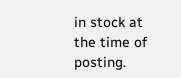in stock at the time of posting.